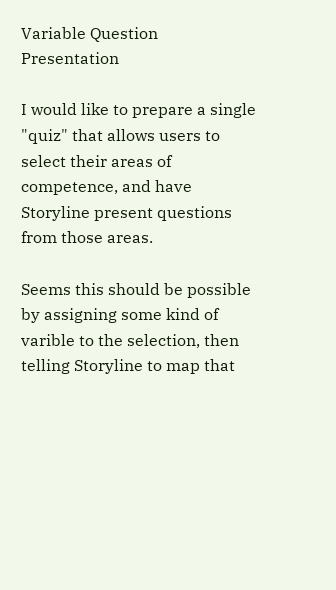Variable Question Presentation

I would like to prepare a single "quiz" that allows users to select their areas of competence, and have Storyline present questions from those areas.

Seems this should be possible by assigning some kind of varible to the selection, then telling Storyline to map that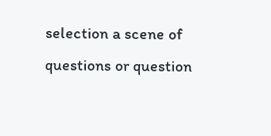selection a scene of questions or question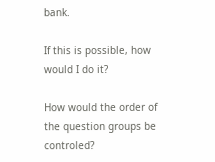bank.

If this is possible, how would I do it?

How would the order of the question groups be controled?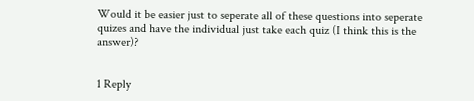Would it be easier just to seperate all of these questions into seperate quizes and have the individual just take each quiz (I think this is the answer)?


1 Reply